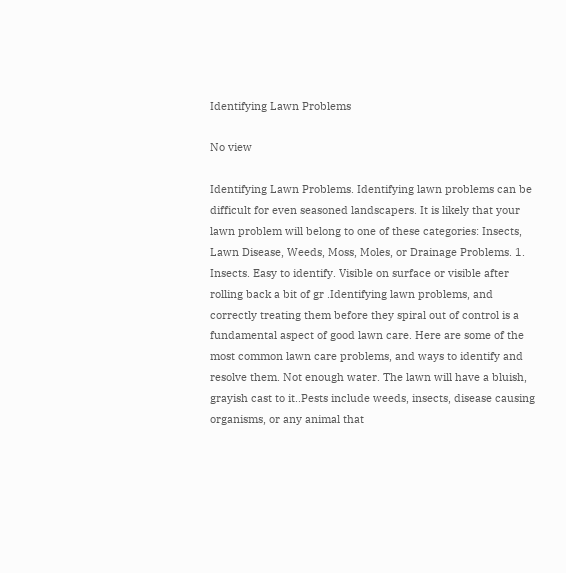Identifying Lawn Problems

No view

Identifying Lawn Problems. Identifying lawn problems can be difficult for even seasoned landscapers. It is likely that your lawn problem will belong to one of these categories: Insects, Lawn Disease, Weeds, Moss, Moles, or Drainage Problems. 1. Insects. Easy to identify. Visible on surface or visible after rolling back a bit of gr .Identifying lawn problems, and correctly treating them before they spiral out of control is a fundamental aspect of good lawn care. Here are some of the most common lawn care problems, and ways to identify and resolve them. Not enough water. The lawn will have a bluish, grayish cast to it..Pests include weeds, insects, disease causing organisms, or any animal that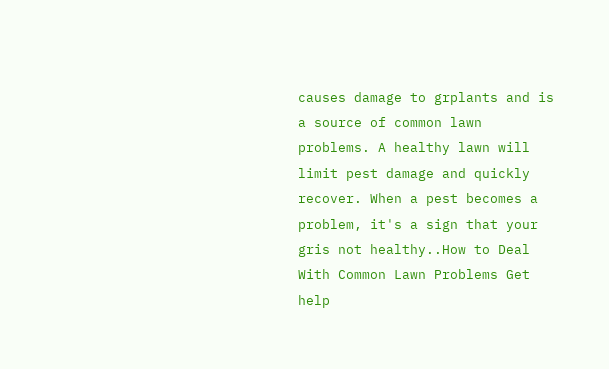causes damage to grplants and is a source of common lawn problems. A healthy lawn will limit pest damage and quickly recover. When a pest becomes a problem, it's a sign that your gris not healthy..How to Deal With Common Lawn Problems Get help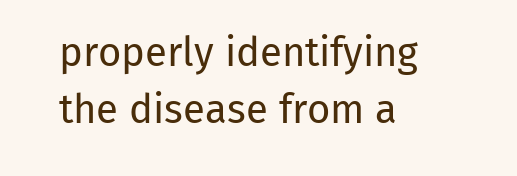properly identifying the disease from a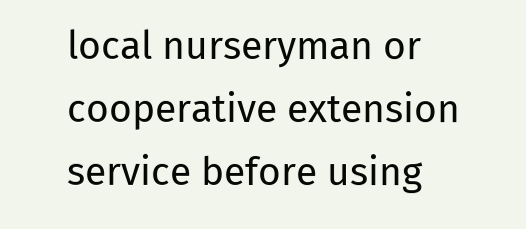local nurseryman or cooperative extension service before using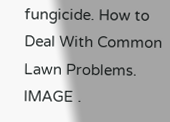fungicide. How to Deal With Common Lawn Problems. IMAGE .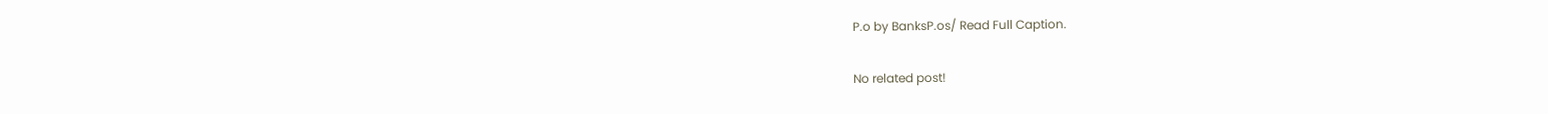P.o by BanksP.os/ Read Full Caption.

No related post!